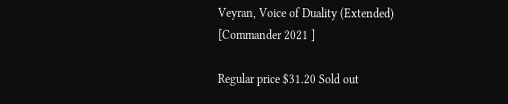Veyran, Voice of Duality (Extended)
[Commander 2021 ]

Regular price $31.20 Sold out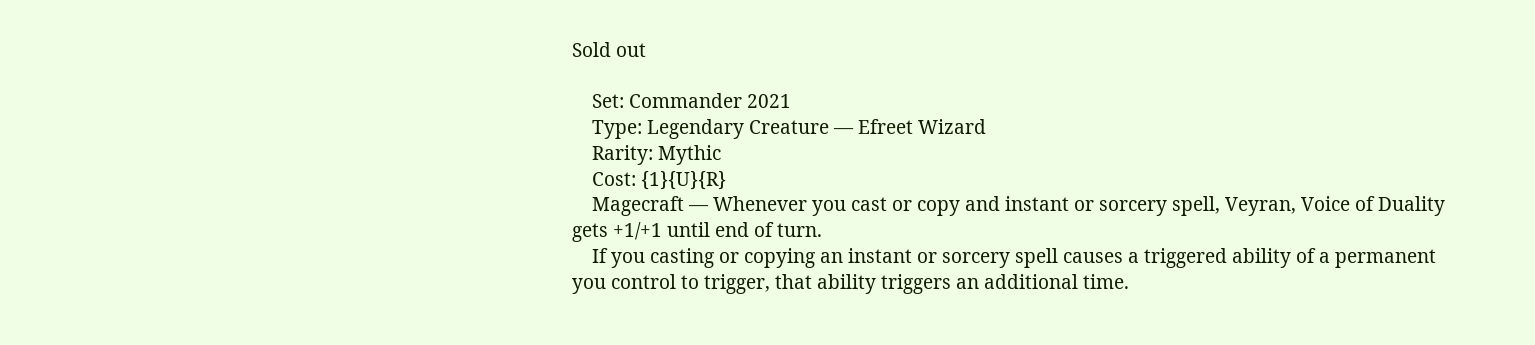Sold out

    Set: Commander 2021
    Type: Legendary Creature — Efreet Wizard
    Rarity: Mythic
    Cost: {1}{U}{R}
    Magecraft — Whenever you cast or copy and instant or sorcery spell, Veyran, Voice of Duality gets +1/+1 until end of turn.
    If you casting or copying an instant or sorcery spell causes a triggered ability of a permanent you control to trigger, that ability triggers an additional time.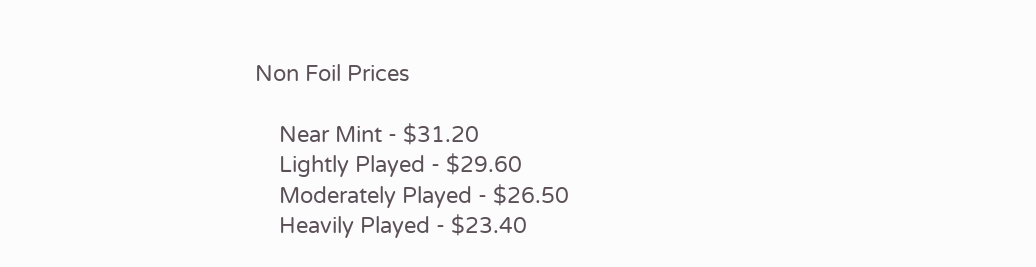Non Foil Prices

    Near Mint - $31.20
    Lightly Played - $29.60
    Moderately Played - $26.50
    Heavily Played - $23.40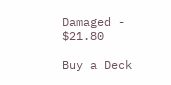Damaged - $21.80

Buy a Deck